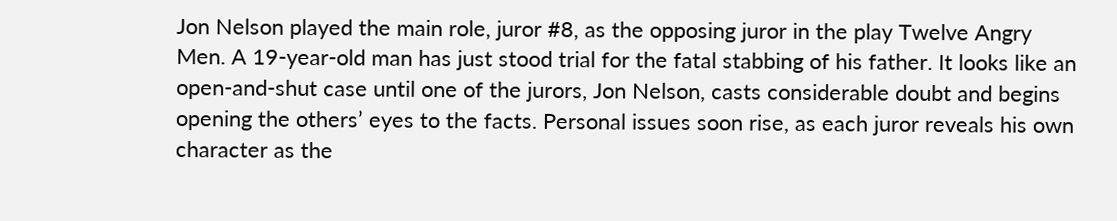Jon Nelson played the main role, juror #8, as the opposing juror in the play Twelve Angry Men. A 19-year-old man has just stood trial for the fatal stabbing of his father. It looks like an open-and-shut case until one of the jurors, Jon Nelson, casts considerable doubt and begins opening the others’ eyes to the facts. Personal issues soon rise, as each juror reveals his own character as the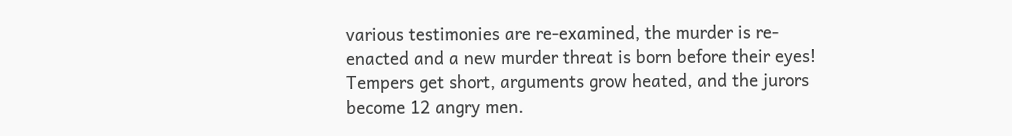various testimonies are re-examined, the murder is re-enacted and a new murder threat is born before their eyes! Tempers get short, arguments grow heated, and the jurors become 12 angry men.